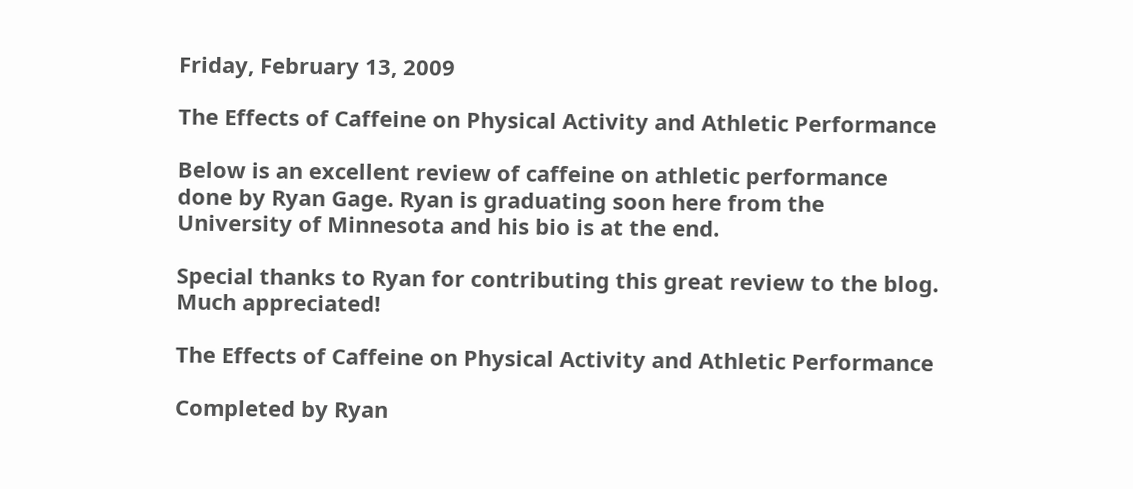Friday, February 13, 2009

The Effects of Caffeine on Physical Activity and Athletic Performance

Below is an excellent review of caffeine on athletic performance done by Ryan Gage. Ryan is graduating soon here from the University of Minnesota and his bio is at the end.

Special thanks to Ryan for contributing this great review to the blog. Much appreciated!

The Effects of Caffeine on Physical Activity and Athletic Performance

Completed by Ryan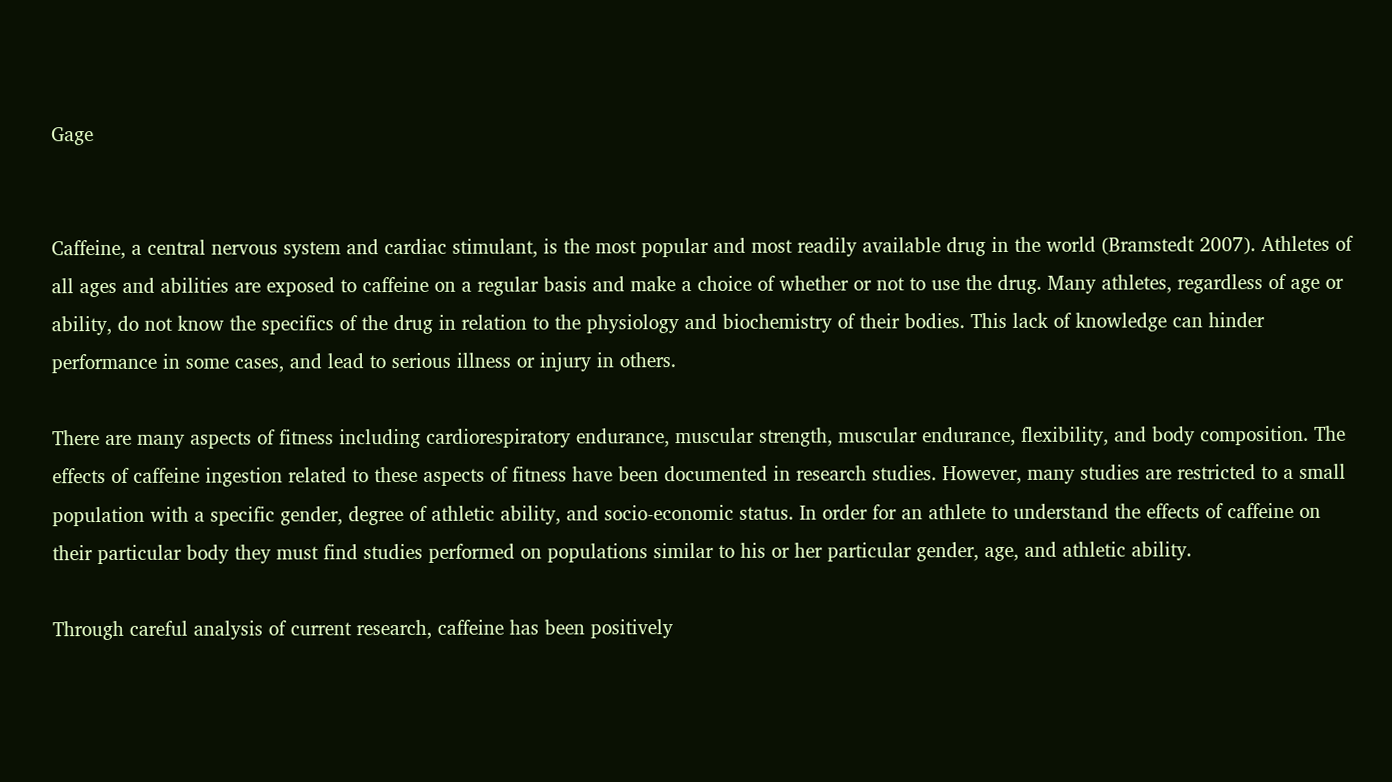Gage


Caffeine, a central nervous system and cardiac stimulant, is the most popular and most readily available drug in the world (Bramstedt 2007). Athletes of all ages and abilities are exposed to caffeine on a regular basis and make a choice of whether or not to use the drug. Many athletes, regardless of age or ability, do not know the specifics of the drug in relation to the physiology and biochemistry of their bodies. This lack of knowledge can hinder performance in some cases, and lead to serious illness or injury in others.

There are many aspects of fitness including cardiorespiratory endurance, muscular strength, muscular endurance, flexibility, and body composition. The effects of caffeine ingestion related to these aspects of fitness have been documented in research studies. However, many studies are restricted to a small population with a specific gender, degree of athletic ability, and socio-economic status. In order for an athlete to understand the effects of caffeine on their particular body they must find studies performed on populations similar to his or her particular gender, age, and athletic ability.

Through careful analysis of current research, caffeine has been positively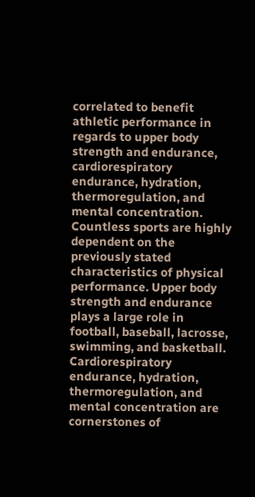correlated to benefit athletic performance in regards to upper body strength and endurance, cardiorespiratory endurance, hydration, thermoregulation, and mental concentration. Countless sports are highly dependent on the previously stated characteristics of physical performance. Upper body strength and endurance plays a large role in football, baseball, lacrosse, swimming, and basketball. Cardiorespiratory endurance, hydration, thermoregulation, and mental concentration are cornerstones of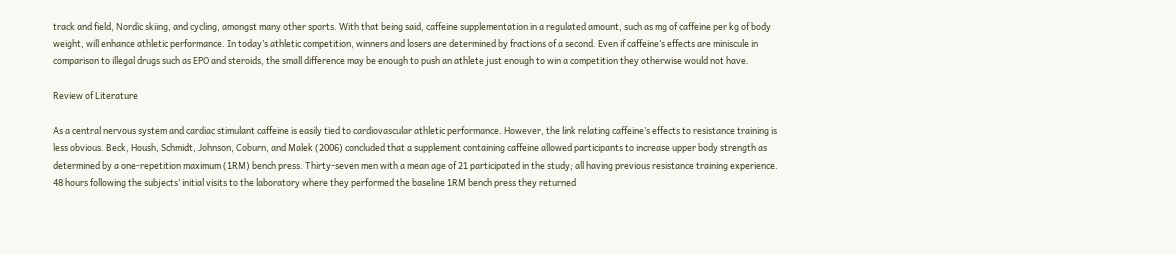track and field, Nordic skiing, and cycling, amongst many other sports. With that being said, caffeine supplementation in a regulated amount, such as mg of caffeine per kg of body weight, will enhance athletic performance. In today’s athletic competition, winners and losers are determined by fractions of a second. Even if caffeine’s effects are miniscule in comparison to illegal drugs such as EPO and steroids, the small difference may be enough to push an athlete just enough to win a competition they otherwise would not have.

Review of Literature

As a central nervous system and cardiac stimulant caffeine is easily tied to cardiovascular athletic performance. However, the link relating caffeine’s effects to resistance training is less obvious. Beck, Housh, Schmidt, Johnson, Coburn, and Malek (2006) concluded that a supplement containing caffeine allowed participants to increase upper body strength as determined by a one-repetition maximum (1RM) bench press. Thirty-seven men with a mean age of 21 participated in the study; all having previous resistance training experience. 48 hours following the subjects’ initial visits to the laboratory where they performed the baseline 1RM bench press they returned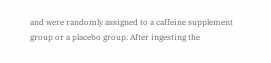and were randomly assigned to a caffeine supplement group or a placebo group. After ingesting the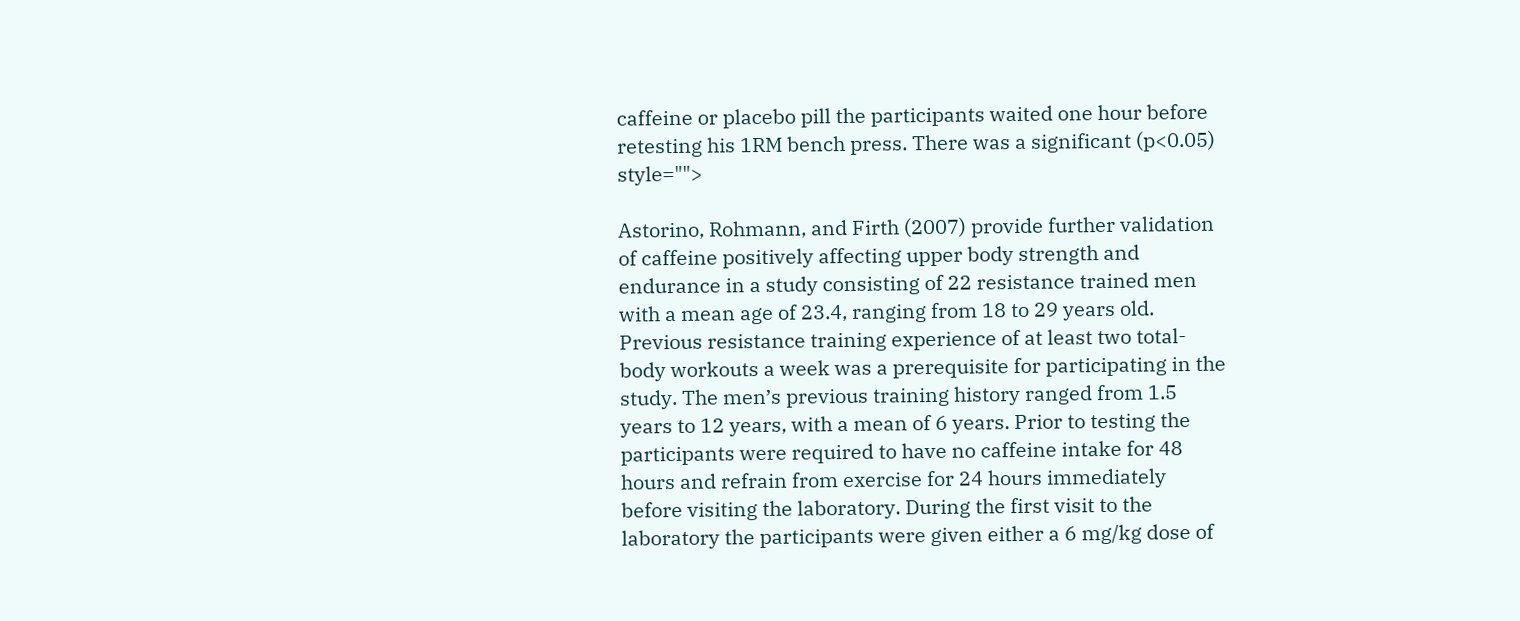caffeine or placebo pill the participants waited one hour before retesting his 1RM bench press. There was a significant (p<0.05) style="">

Astorino, Rohmann, and Firth (2007) provide further validation of caffeine positively affecting upper body strength and endurance in a study consisting of 22 resistance trained men with a mean age of 23.4, ranging from 18 to 29 years old. Previous resistance training experience of at least two total-body workouts a week was a prerequisite for participating in the study. The men’s previous training history ranged from 1.5 years to 12 years, with a mean of 6 years. Prior to testing the participants were required to have no caffeine intake for 48 hours and refrain from exercise for 24 hours immediately before visiting the laboratory. During the first visit to the laboratory the participants were given either a 6 mg/kg dose of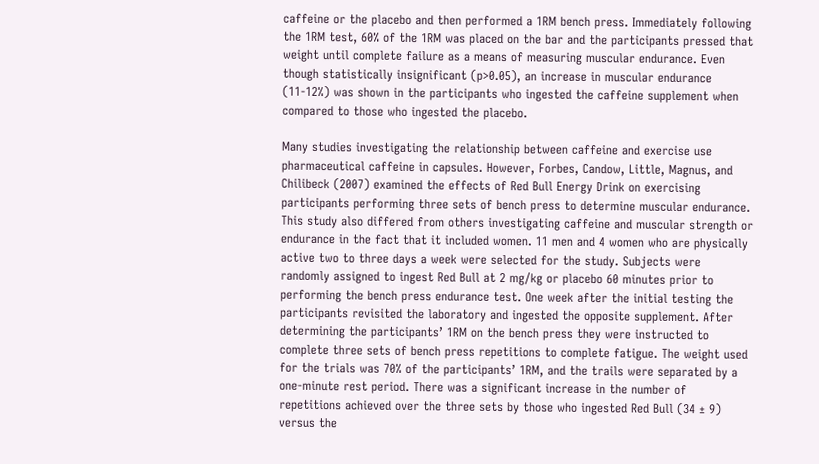caffeine or the placebo and then performed a 1RM bench press. Immediately following the 1RM test, 60% of the 1RM was placed on the bar and the participants pressed that weight until complete failure as a means of measuring muscular endurance. Even though statistically insignificant (p>0.05), an increase in muscular endurance (11-12%) was shown in the participants who ingested the caffeine supplement when compared to those who ingested the placebo.

Many studies investigating the relationship between caffeine and exercise use pharmaceutical caffeine in capsules. However, Forbes, Candow, Little, Magnus, and Chilibeck (2007) examined the effects of Red Bull Energy Drink on exercising participants performing three sets of bench press to determine muscular endurance. This study also differed from others investigating caffeine and muscular strength or endurance in the fact that it included women. 11 men and 4 women who are physically active two to three days a week were selected for the study. Subjects were randomly assigned to ingest Red Bull at 2 mg/kg or placebo 60 minutes prior to performing the bench press endurance test. One week after the initial testing the participants revisited the laboratory and ingested the opposite supplement. After determining the participants’ 1RM on the bench press they were instructed to complete three sets of bench press repetitions to complete fatigue. The weight used for the trials was 70% of the participants’ 1RM, and the trails were separated by a one-minute rest period. There was a significant increase in the number of repetitions achieved over the three sets by those who ingested Red Bull (34 ± 9) versus the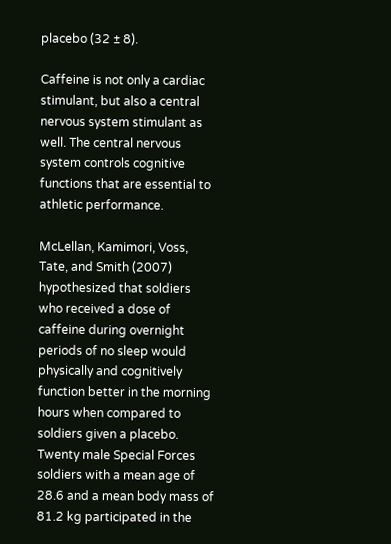placebo (32 ± 8).

Caffeine is not only a cardiac stimulant, but also a central nervous system stimulant as well. The central nervous system controls cognitive functions that are essential to athletic performance.

McLellan, Kamimori, Voss, Tate, and Smith (2007) hypothesized that soldiers who received a dose of caffeine during overnight periods of no sleep would physically and cognitively function better in the morning hours when compared to soldiers given a placebo. Twenty male Special Forces soldiers with a mean age of 28.6 and a mean body mass of 81.2 kg participated in the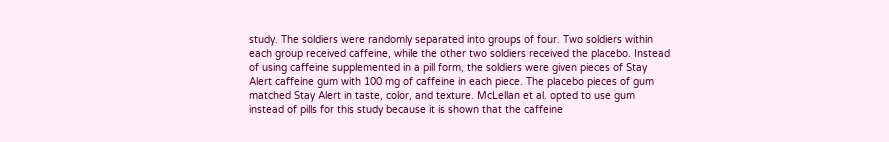study. The soldiers were randomly separated into groups of four. Two soldiers within each group received caffeine, while the other two soldiers received the placebo. Instead of using caffeine supplemented in a pill form, the soldiers were given pieces of Stay Alert caffeine gum with 100 mg of caffeine in each piece. The placebo pieces of gum matched Stay Alert in taste, color, and texture. McLellan et al. opted to use gum instead of pills for this study because it is shown that the caffeine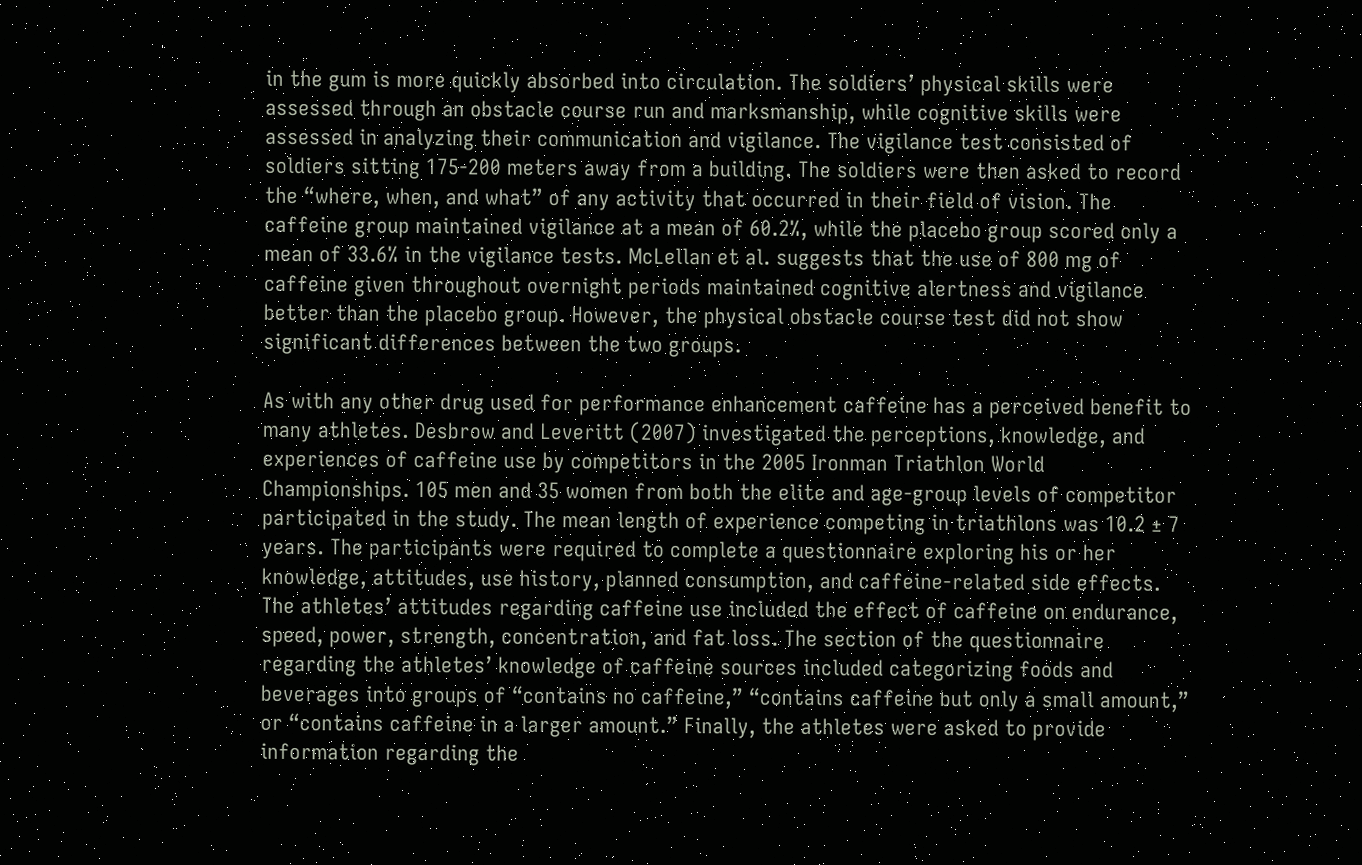in the gum is more quickly absorbed into circulation. The soldiers’ physical skills were assessed through an obstacle course run and marksmanship, while cognitive skills were assessed in analyzing their communication and vigilance. The vigilance test consisted of soldiers sitting 175-200 meters away from a building. The soldiers were then asked to record the “where, when, and what” of any activity that occurred in their field of vision. The caffeine group maintained vigilance at a mean of 60.2%, while the placebo group scored only a mean of 33.6% in the vigilance tests. McLellan et al. suggests that the use of 800 mg of caffeine given throughout overnight periods maintained cognitive alertness and vigilance better than the placebo group. However, the physical obstacle course test did not show significant differences between the two groups.

As with any other drug used for performance enhancement caffeine has a perceived benefit to many athletes. Desbrow and Leveritt (2007) investigated the perceptions, knowledge, and experiences of caffeine use by competitors in the 2005 Ironman Triathlon World Championships. 105 men and 35 women from both the elite and age-group levels of competitor participated in the study. The mean length of experience competing in triathlons was 10.2 ± 7 years. The participants were required to complete a questionnaire exploring his or her knowledge, attitudes, use history, planned consumption, and caffeine-related side effects. The athletes’ attitudes regarding caffeine use included the effect of caffeine on endurance, speed, power, strength, concentration, and fat loss. The section of the questionnaire regarding the athletes’ knowledge of caffeine sources included categorizing foods and beverages into groups of “contains no caffeine,” “contains caffeine but only a small amount,” or “contains caffeine in a larger amount.” Finally, the athletes were asked to provide information regarding the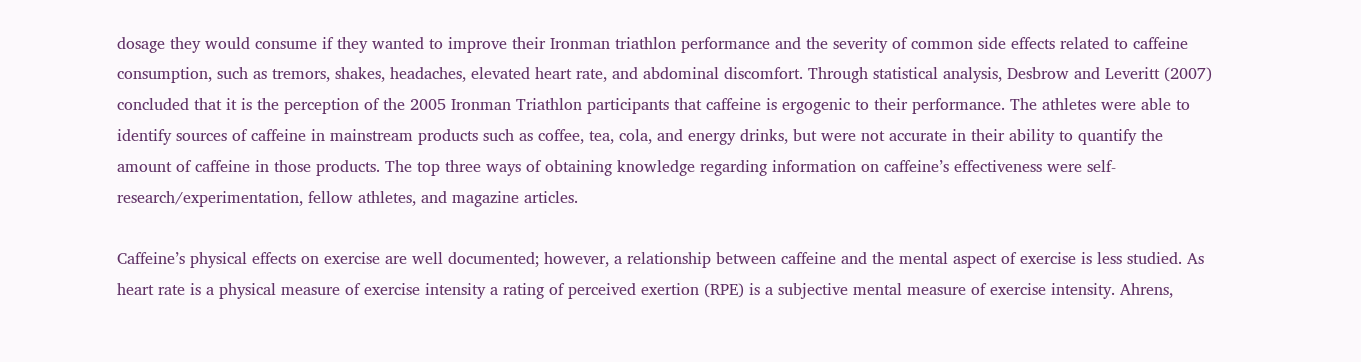dosage they would consume if they wanted to improve their Ironman triathlon performance and the severity of common side effects related to caffeine consumption, such as tremors, shakes, headaches, elevated heart rate, and abdominal discomfort. Through statistical analysis, Desbrow and Leveritt (2007) concluded that it is the perception of the 2005 Ironman Triathlon participants that caffeine is ergogenic to their performance. The athletes were able to identify sources of caffeine in mainstream products such as coffee, tea, cola, and energy drinks, but were not accurate in their ability to quantify the amount of caffeine in those products. The top three ways of obtaining knowledge regarding information on caffeine’s effectiveness were self-research/experimentation, fellow athletes, and magazine articles.

Caffeine’s physical effects on exercise are well documented; however, a relationship between caffeine and the mental aspect of exercise is less studied. As heart rate is a physical measure of exercise intensity a rating of perceived exertion (RPE) is a subjective mental measure of exercise intensity. Ahrens,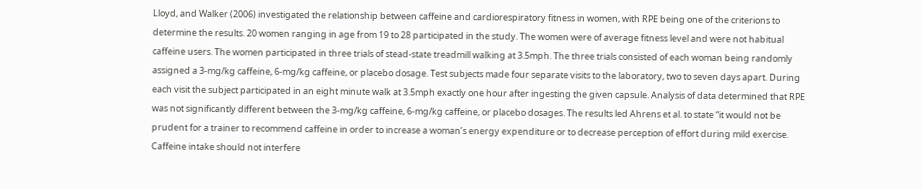Lloyd, and Walker (2006) investigated the relationship between caffeine and cardiorespiratory fitness in women, with RPE being one of the criterions to determine the results. 20 women ranging in age from 19 to 28 participated in the study. The women were of average fitness level and were not habitual caffeine users. The women participated in three trials of stead-state treadmill walking at 3.5mph. The three trials consisted of each woman being randomly assigned a 3-mg/kg caffeine, 6-mg/kg caffeine, or placebo dosage. Test subjects made four separate visits to the laboratory, two to seven days apart. During each visit the subject participated in an eight minute walk at 3.5mph exactly one hour after ingesting the given capsule. Analysis of data determined that RPE was not significantly different between the 3-mg/kg caffeine, 6-mg/kg caffeine, or placebo dosages. The results led Ahrens et al. to state “it would not be prudent for a trainer to recommend caffeine in order to increase a woman’s energy expenditure or to decrease perception of effort during mild exercise. Caffeine intake should not interfere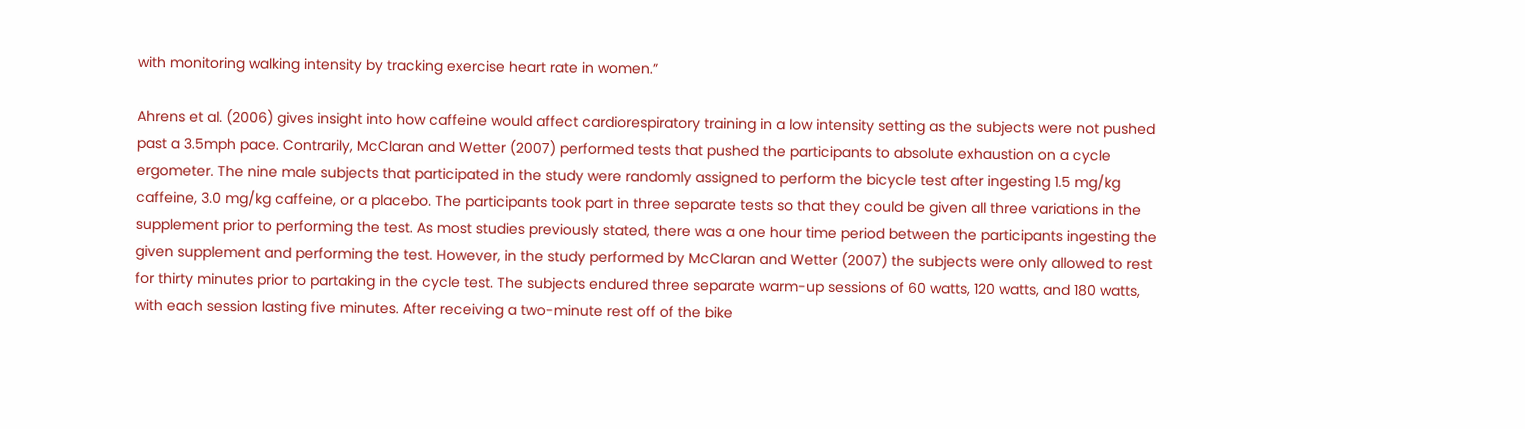with monitoring walking intensity by tracking exercise heart rate in women.”

Ahrens et al. (2006) gives insight into how caffeine would affect cardiorespiratory training in a low intensity setting as the subjects were not pushed past a 3.5mph pace. Contrarily, McClaran and Wetter (2007) performed tests that pushed the participants to absolute exhaustion on a cycle ergometer. The nine male subjects that participated in the study were randomly assigned to perform the bicycle test after ingesting 1.5 mg/kg caffeine, 3.0 mg/kg caffeine, or a placebo. The participants took part in three separate tests so that they could be given all three variations in the supplement prior to performing the test. As most studies previously stated, there was a one hour time period between the participants ingesting the given supplement and performing the test. However, in the study performed by McClaran and Wetter (2007) the subjects were only allowed to rest for thirty minutes prior to partaking in the cycle test. The subjects endured three separate warm-up sessions of 60 watts, 120 watts, and 180 watts, with each session lasting five minutes. After receiving a two-minute rest off of the bike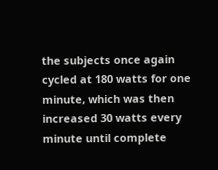the subjects once again cycled at 180 watts for one minute, which was then increased 30 watts every minute until complete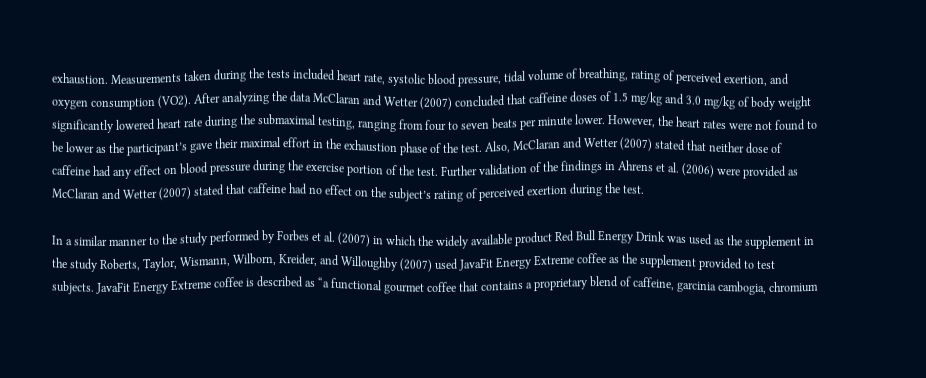exhaustion. Measurements taken during the tests included heart rate, systolic blood pressure, tidal volume of breathing, rating of perceived exertion, and oxygen consumption (VO2). After analyzing the data McClaran and Wetter (2007) concluded that caffeine doses of 1.5 mg/kg and 3.0 mg/kg of body weight significantly lowered heart rate during the submaximal testing, ranging from four to seven beats per minute lower. However, the heart rates were not found to be lower as the participant’s gave their maximal effort in the exhaustion phase of the test. Also, McClaran and Wetter (2007) stated that neither dose of caffeine had any effect on blood pressure during the exercise portion of the test. Further validation of the findings in Ahrens et al. (2006) were provided as McClaran and Wetter (2007) stated that caffeine had no effect on the subject’s rating of perceived exertion during the test.

In a similar manner to the study performed by Forbes et al. (2007) in which the widely available product Red Bull Energy Drink was used as the supplement in the study Roberts, Taylor, Wismann, Wilborn, Kreider, and Willoughby (2007) used JavaFit Energy Extreme coffee as the supplement provided to test subjects. JavaFit Energy Extreme coffee is described as “a functional gourmet coffee that contains a proprietary blend of caffeine, garcinia cambogia, chromium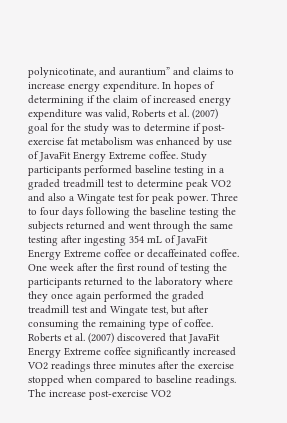polynicotinate, and aurantium” and claims to increase energy expenditure. In hopes of determining if the claim of increased energy expenditure was valid, Roberts et al. (2007) goal for the study was to determine if post-exercise fat metabolism was enhanced by use of JavaFit Energy Extreme coffee. Study participants performed baseline testing in a graded treadmill test to determine peak VO2 and also a Wingate test for peak power. Three to four days following the baseline testing the subjects returned and went through the same testing after ingesting 354 mL of JavaFit Energy Extreme coffee or decaffeinated coffee. One week after the first round of testing the participants returned to the laboratory where they once again performed the graded treadmill test and Wingate test, but after consuming the remaining type of coffee. Roberts et al. (2007) discovered that JavaFit Energy Extreme coffee significantly increased VO2 readings three minutes after the exercise stopped when compared to baseline readings. The increase post-exercise VO2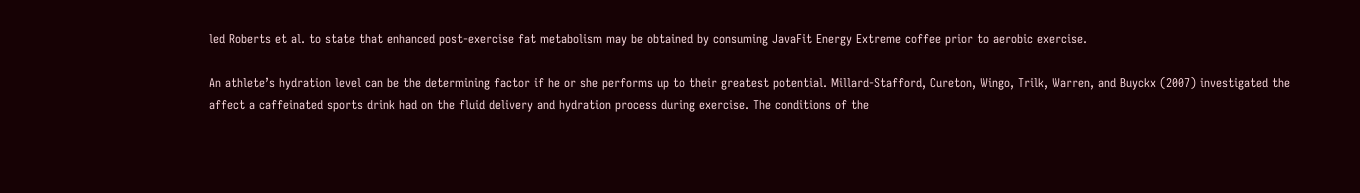led Roberts et al. to state that enhanced post-exercise fat metabolism may be obtained by consuming JavaFit Energy Extreme coffee prior to aerobic exercise.

An athlete’s hydration level can be the determining factor if he or she performs up to their greatest potential. Millard-Stafford, Cureton, Wingo, Trilk, Warren, and Buyckx (2007) investigated the affect a caffeinated sports drink had on the fluid delivery and hydration process during exercise. The conditions of the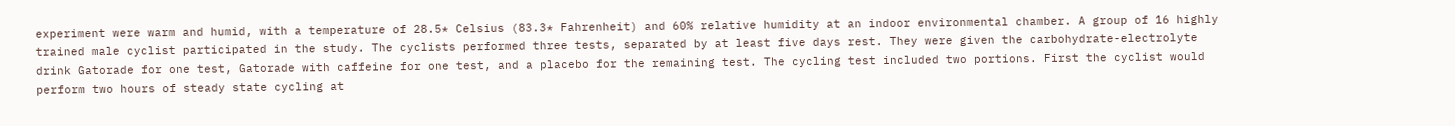experiment were warm and humid, with a temperature of 28.5* Celsius (83.3* Fahrenheit) and 60% relative humidity at an indoor environmental chamber. A group of 16 highly trained male cyclist participated in the study. The cyclists performed three tests, separated by at least five days rest. They were given the carbohydrate-electrolyte drink Gatorade for one test, Gatorade with caffeine for one test, and a placebo for the remaining test. The cycling test included two portions. First the cyclist would perform two hours of steady state cycling at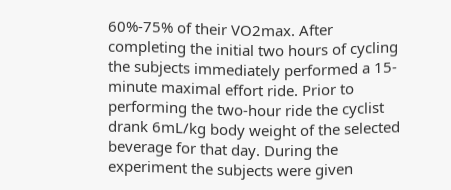60%-75% of their VO2max. After completing the initial two hours of cycling the subjects immediately performed a 15-minute maximal effort ride. Prior to performing the two-hour ride the cyclist drank 6mL/kg body weight of the selected beverage for that day. During the experiment the subjects were given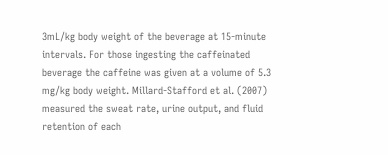3mL/kg body weight of the beverage at 15-minute intervals. For those ingesting the caffeinated beverage the caffeine was given at a volume of 5.3 mg/kg body weight. Millard-Stafford et al. (2007) measured the sweat rate, urine output, and fluid retention of each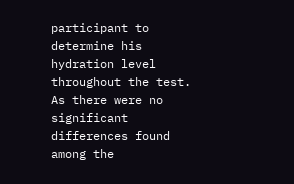participant to determine his hydration level throughout the test. As there were no significant differences found among the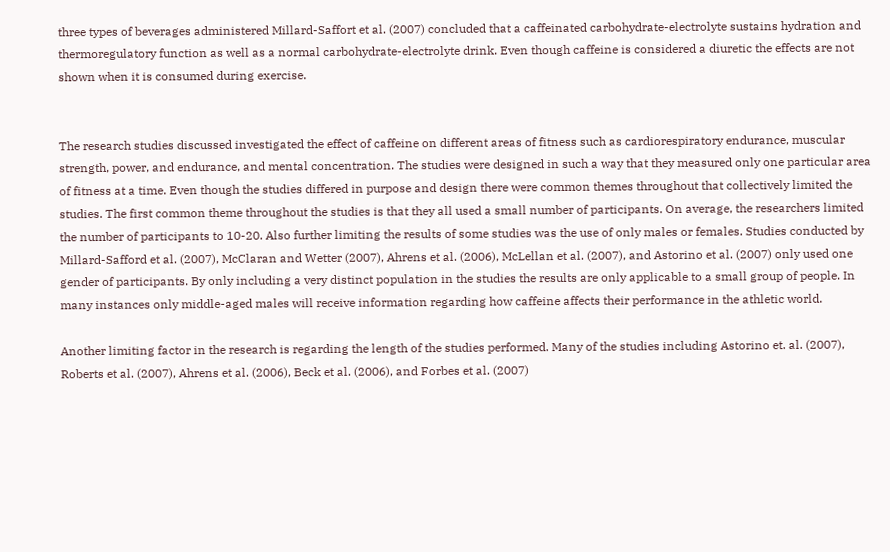three types of beverages administered Millard-Saffort et al. (2007) concluded that a caffeinated carbohydrate-electrolyte sustains hydration and thermoregulatory function as well as a normal carbohydrate-electrolyte drink. Even though caffeine is considered a diuretic the effects are not shown when it is consumed during exercise.


The research studies discussed investigated the effect of caffeine on different areas of fitness such as cardiorespiratory endurance, muscular strength, power, and endurance, and mental concentration. The studies were designed in such a way that they measured only one particular area of fitness at a time. Even though the studies differed in purpose and design there were common themes throughout that collectively limited the studies. The first common theme throughout the studies is that they all used a small number of participants. On average, the researchers limited the number of participants to 10-20. Also further limiting the results of some studies was the use of only males or females. Studies conducted by Millard-Safford et al. (2007), McClaran and Wetter (2007), Ahrens et al. (2006), McLellan et al. (2007), and Astorino et al. (2007) only used one gender of participants. By only including a very distinct population in the studies the results are only applicable to a small group of people. In many instances only middle-aged males will receive information regarding how caffeine affects their performance in the athletic world.

Another limiting factor in the research is regarding the length of the studies performed. Many of the studies including Astorino et. al. (2007), Roberts et al. (2007), Ahrens et al. (2006), Beck et al. (2006), and Forbes et al. (2007)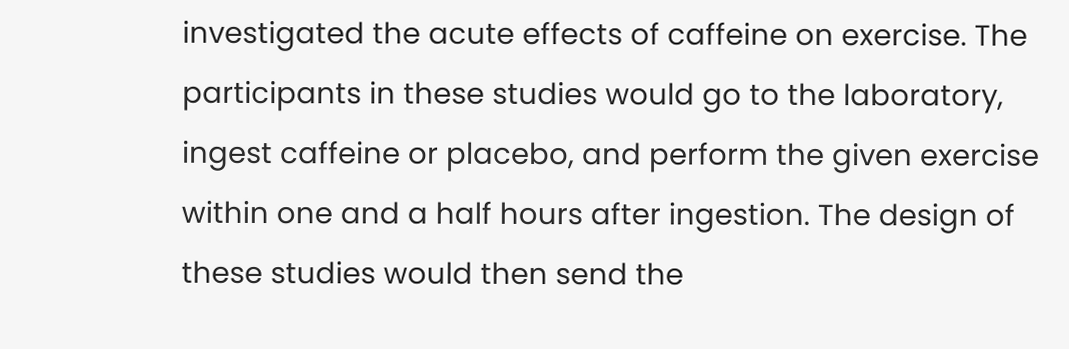investigated the acute effects of caffeine on exercise. The participants in these studies would go to the laboratory, ingest caffeine or placebo, and perform the given exercise within one and a half hours after ingestion. The design of these studies would then send the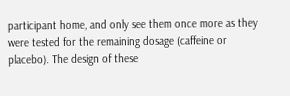participant home, and only see them once more as they were tested for the remaining dosage (caffeine or placebo). The design of these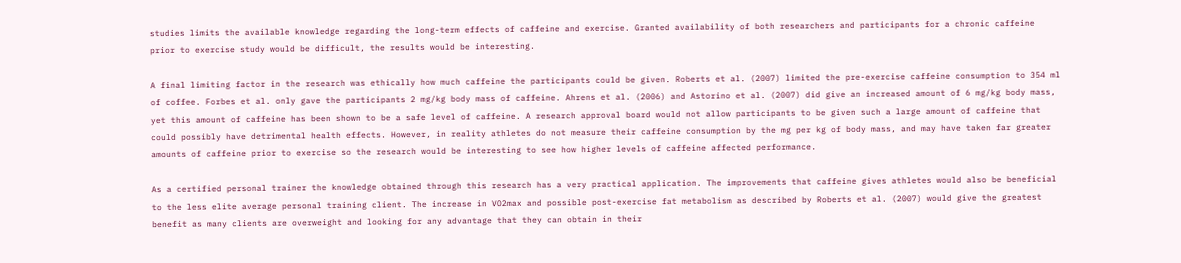studies limits the available knowledge regarding the long-term effects of caffeine and exercise. Granted availability of both researchers and participants for a chronic caffeine prior to exercise study would be difficult, the results would be interesting.

A final limiting factor in the research was ethically how much caffeine the participants could be given. Roberts et al. (2007) limited the pre-exercise caffeine consumption to 354 ml of coffee. Forbes et al. only gave the participants 2 mg/kg body mass of caffeine. Ahrens et al. (2006) and Astorino et al. (2007) did give an increased amount of 6 mg/kg body mass, yet this amount of caffeine has been shown to be a safe level of caffeine. A research approval board would not allow participants to be given such a large amount of caffeine that could possibly have detrimental health effects. However, in reality athletes do not measure their caffeine consumption by the mg per kg of body mass, and may have taken far greater amounts of caffeine prior to exercise so the research would be interesting to see how higher levels of caffeine affected performance.

As a certified personal trainer the knowledge obtained through this research has a very practical application. The improvements that caffeine gives athletes would also be beneficial to the less elite average personal training client. The increase in VO2max and possible post-exercise fat metabolism as described by Roberts et al. (2007) would give the greatest benefit as many clients are overweight and looking for any advantage that they can obtain in their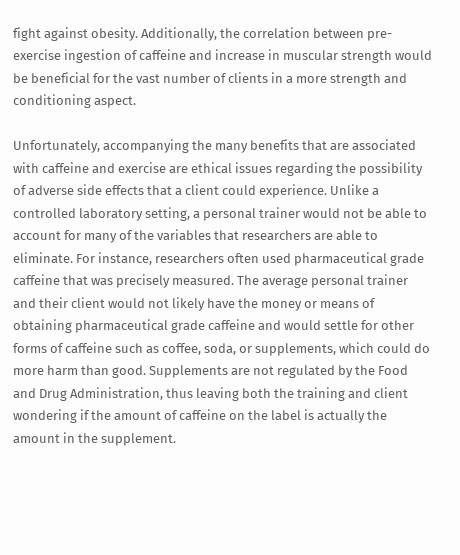fight against obesity. Additionally, the correlation between pre-exercise ingestion of caffeine and increase in muscular strength would be beneficial for the vast number of clients in a more strength and conditioning aspect.

Unfortunately, accompanying the many benefits that are associated with caffeine and exercise are ethical issues regarding the possibility of adverse side effects that a client could experience. Unlike a controlled laboratory setting, a personal trainer would not be able to account for many of the variables that researchers are able to eliminate. For instance, researchers often used pharmaceutical grade caffeine that was precisely measured. The average personal trainer and their client would not likely have the money or means of obtaining pharmaceutical grade caffeine and would settle for other forms of caffeine such as coffee, soda, or supplements, which could do more harm than good. Supplements are not regulated by the Food and Drug Administration, thus leaving both the training and client wondering if the amount of caffeine on the label is actually the amount in the supplement.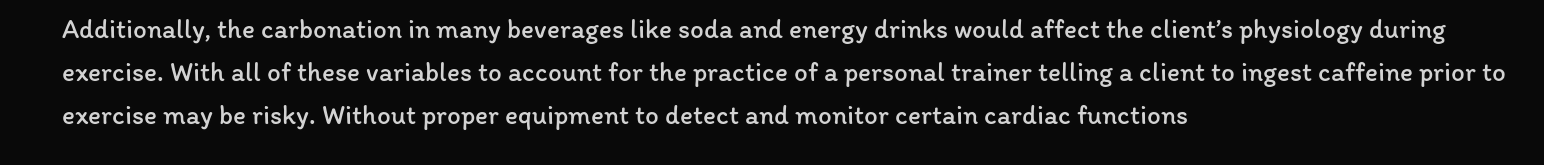Additionally, the carbonation in many beverages like soda and energy drinks would affect the client’s physiology during exercise. With all of these variables to account for the practice of a personal trainer telling a client to ingest caffeine prior to exercise may be risky. Without proper equipment to detect and monitor certain cardiac functions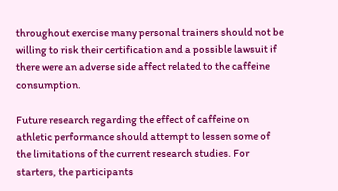throughout exercise many personal trainers should not be willing to risk their certification and a possible lawsuit if there were an adverse side affect related to the caffeine consumption.

Future research regarding the effect of caffeine on athletic performance should attempt to lessen some of the limitations of the current research studies. For starters, the participants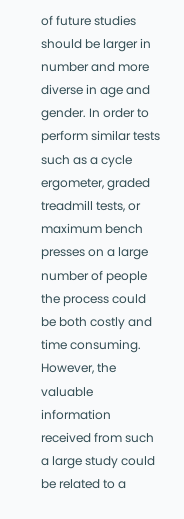of future studies should be larger in number and more diverse in age and gender. In order to perform similar tests such as a cycle ergometer, graded treadmill tests, or maximum bench presses on a large number of people the process could be both costly and time consuming. However, the valuable information received from such a large study could be related to a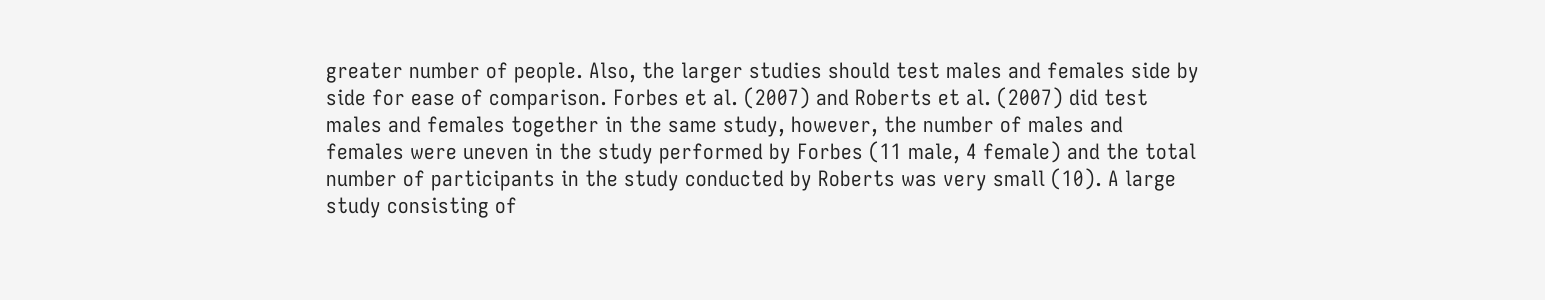greater number of people. Also, the larger studies should test males and females side by side for ease of comparison. Forbes et al. (2007) and Roberts et al. (2007) did test males and females together in the same study, however, the number of males and females were uneven in the study performed by Forbes (11 male, 4 female) and the total number of participants in the study conducted by Roberts was very small (10). A large study consisting of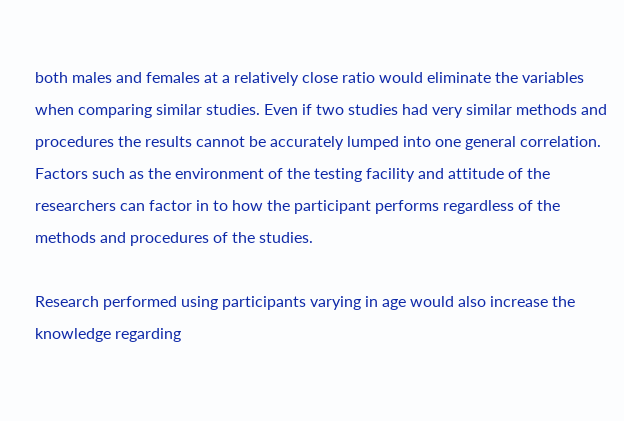both males and females at a relatively close ratio would eliminate the variables when comparing similar studies. Even if two studies had very similar methods and procedures the results cannot be accurately lumped into one general correlation. Factors such as the environment of the testing facility and attitude of the researchers can factor in to how the participant performs regardless of the methods and procedures of the studies.

Research performed using participants varying in age would also increase the knowledge regarding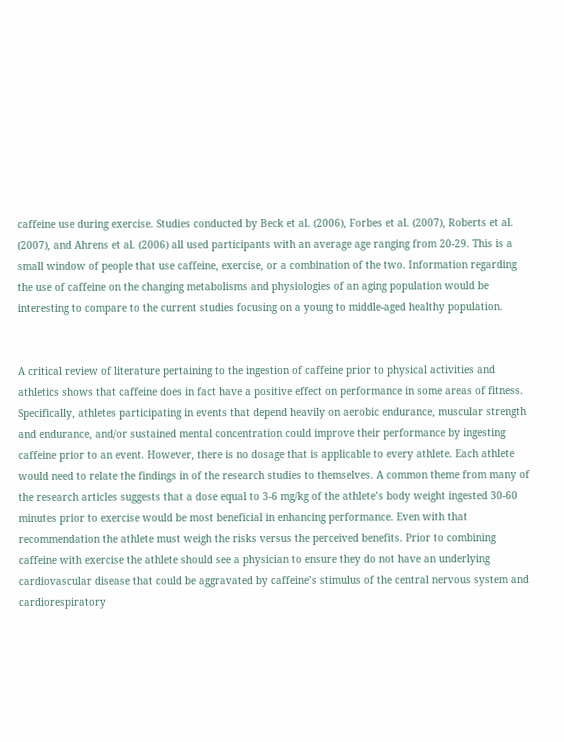caffeine use during exercise. Studies conducted by Beck et al. (2006), Forbes et al. (2007), Roberts et al. (2007), and Ahrens et al. (2006) all used participants with an average age ranging from 20-29. This is a small window of people that use caffeine, exercise, or a combination of the two. Information regarding the use of caffeine on the changing metabolisms and physiologies of an aging population would be interesting to compare to the current studies focusing on a young to middle-aged healthy population.


A critical review of literature pertaining to the ingestion of caffeine prior to physical activities and athletics shows that caffeine does in fact have a positive effect on performance in some areas of fitness. Specifically, athletes participating in events that depend heavily on aerobic endurance, muscular strength and endurance, and/or sustained mental concentration could improve their performance by ingesting caffeine prior to an event. However, there is no dosage that is applicable to every athlete. Each athlete would need to relate the findings in of the research studies to themselves. A common theme from many of the research articles suggests that a dose equal to 3-6 mg/kg of the athlete’s body weight ingested 30-60 minutes prior to exercise would be most beneficial in enhancing performance. Even with that recommendation the athlete must weigh the risks versus the perceived benefits. Prior to combining caffeine with exercise the athlete should see a physician to ensure they do not have an underlying cardiovascular disease that could be aggravated by caffeine’s stimulus of the central nervous system and cardiorespiratory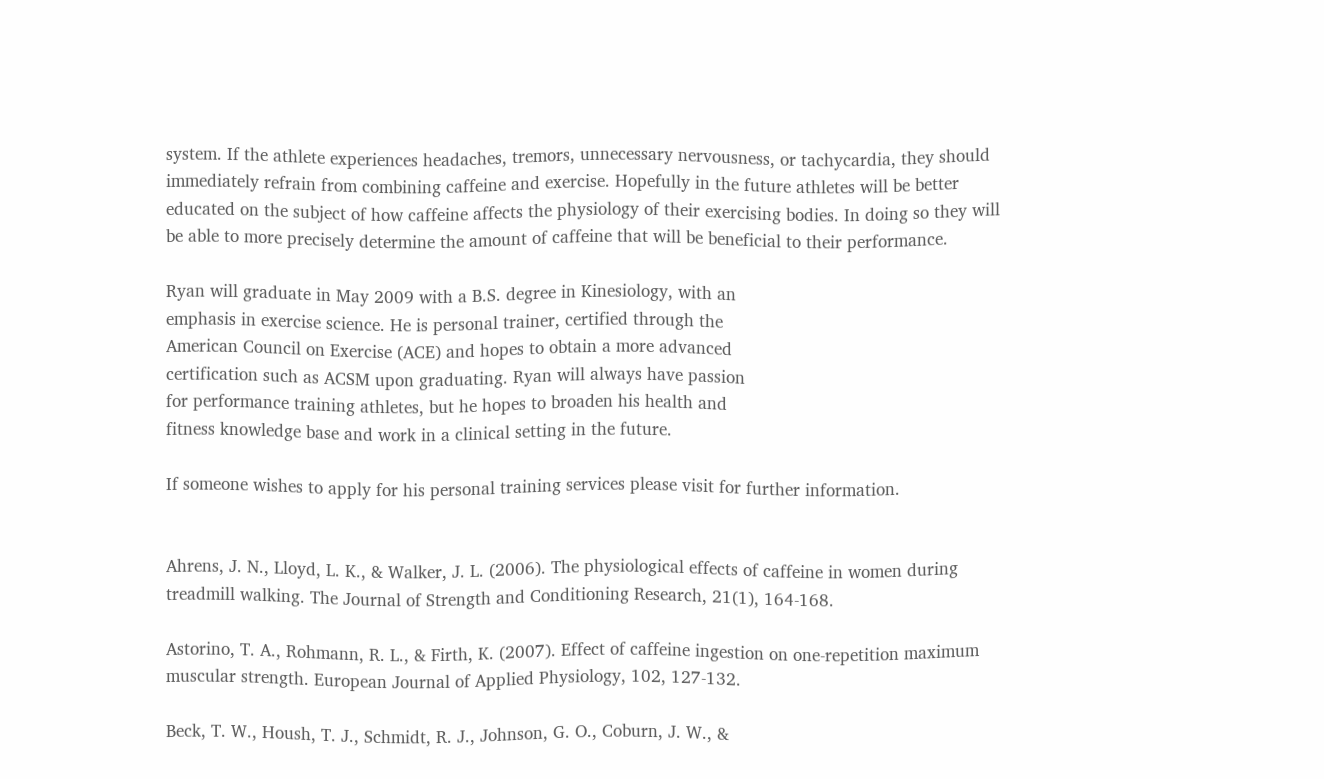system. If the athlete experiences headaches, tremors, unnecessary nervousness, or tachycardia, they should immediately refrain from combining caffeine and exercise. Hopefully in the future athletes will be better educated on the subject of how caffeine affects the physiology of their exercising bodies. In doing so they will be able to more precisely determine the amount of caffeine that will be beneficial to their performance.

Ryan will graduate in May 2009 with a B.S. degree in Kinesiology, with an
emphasis in exercise science. He is personal trainer, certified through the
American Council on Exercise (ACE) and hopes to obtain a more advanced
certification such as ACSM upon graduating. Ryan will always have passion
for performance training athletes, but he hopes to broaden his health and
fitness knowledge base and work in a clinical setting in the future.

If someone wishes to apply for his personal training services please visit for further information.


Ahrens, J. N., Lloyd, L. K., & Walker, J. L. (2006). The physiological effects of caffeine in women during treadmill walking. The Journal of Strength and Conditioning Research, 21(1), 164-168.

Astorino, T. A., Rohmann, R. L., & Firth, K. (2007). Effect of caffeine ingestion on one-repetition maximum muscular strength. European Journal of Applied Physiology, 102, 127-132.

Beck, T. W., Housh, T. J., Schmidt, R. J., Johnson, G. O., Coburn, J. W., &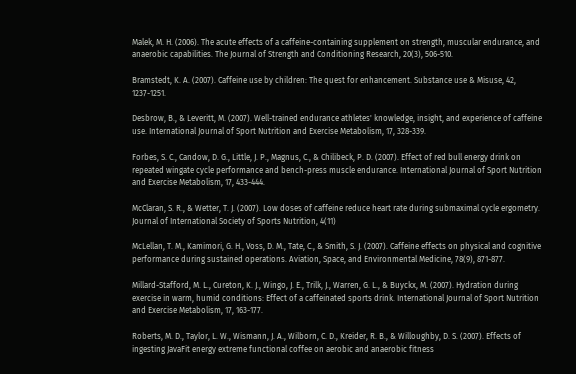Malek, M. H. (2006). The acute effects of a caffeine-containing supplement on strength, muscular endurance, and anaerobic capabilities. The Journal of Strength and Conditioning Research, 20(3), 506-510.

Bramstedt, K. A. (2007). Caffeine use by children: The quest for enhancement. Substance use & Misuse, 42, 1237-1251.

Desbrow, B., & Leveritt, M. (2007). Well-trained endurance athletes' knowledge, insight, and experience of caffeine use. International Journal of Sport Nutrition and Exercise Metabolism, 17, 328-339.

Forbes, S. C., Candow, D. G., Little, J. P., Magnus, C., & Chilibeck, P. D. (2007). Effect of red bull energy drink on repeated wingate cycle performance and bench-press muscle endurance. International Journal of Sport Nutrition and Exercise Metabolism, 17, 433-444.

McClaran, S. R., & Wetter, T. J. (2007). Low doses of caffeine reduce heart rate during submaximal cycle ergometry. Journal of International Society of Sports Nutrition, 4(11)

McLellan, T. M., Kamimori, G. H., Voss, D. M., Tate, C., & Smith, S. J. (2007). Caffeine effects on physical and cognitive performance during sustained operations. Aviation, Space, and Environmental Medicine, 78(9), 871-877.

Millard-Stafford, M. L., Cureton, K. J., Wingo, J. E., Trilk, J., Warren, G. L., & Buyckx, M. (2007). Hydration during exercise in warm, humid conditions: Effect of a caffeinated sports drink. International Journal of Sport Nutrition and Exercise Metabolism, 17, 163-177.

Roberts, M. D., Taylor, L. W., Wismann, J. A., Wilborn, C. D., Kreider, R. B., & Willoughby, D. S. (2007). Effects of ingesting JavaFit energy extreme functional coffee on aerobic and anaerobic fitness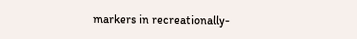markers in recreationally-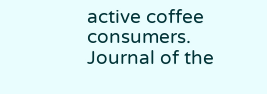active coffee consumers. Journal of the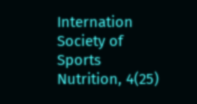Internation Society of Sports Nutrition, 4(25)